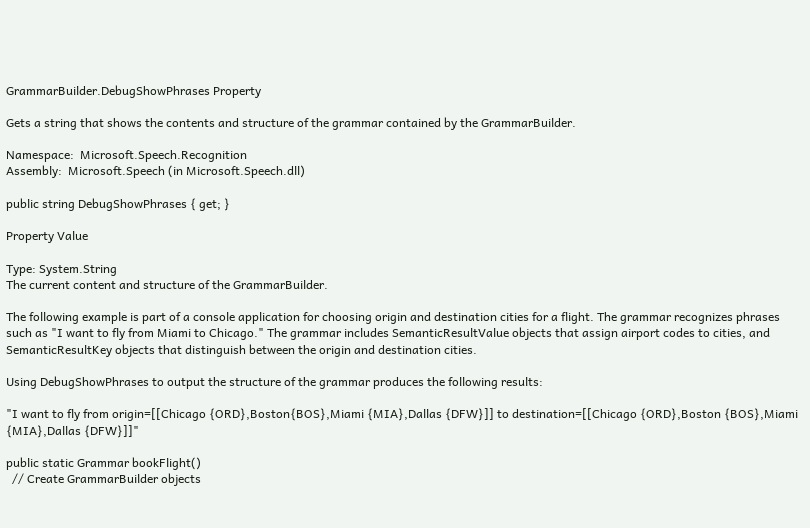GrammarBuilder.DebugShowPhrases Property

Gets a string that shows the contents and structure of the grammar contained by the GrammarBuilder.

Namespace:  Microsoft.Speech.Recognition
Assembly:  Microsoft.Speech (in Microsoft.Speech.dll)

public string DebugShowPhrases { get; }

Property Value

Type: System.String
The current content and structure of the GrammarBuilder.

The following example is part of a console application for choosing origin and destination cities for a flight. The grammar recognizes phrases such as "I want to fly from Miami to Chicago." The grammar includes SemanticResultValue objects that assign airport codes to cities, and SemanticResultKey objects that distinguish between the origin and destination cities.

Using DebugShowPhrases to output the structure of the grammar produces the following results:

"I want to fly from origin=[[Chicago {ORD},Boston{BOS},Miami {MIA},Dallas {DFW}]] to destination=[[Chicago {ORD},Boston {BOS},Miami {MIA},Dallas {DFW}]]"

public static Grammar bookFlight()
  // Create GrammarBuilder objects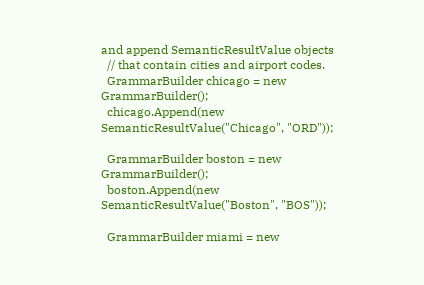and append SemanticResultValue objects
  // that contain cities and airport codes.
  GrammarBuilder chicago = new GrammarBuilder();
  chicago.Append(new SemanticResultValue("Chicago", "ORD"));

  GrammarBuilder boston = new GrammarBuilder();
  boston.Append(new SemanticResultValue("Boston", "BOS"));

  GrammarBuilder miami = new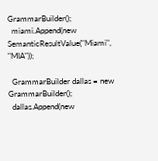GrammarBuilder();
  miami.Append(new SemanticResultValue("Miami", "MIA"));

  GrammarBuilder dallas = new GrammarBuilder();
  dallas.Append(new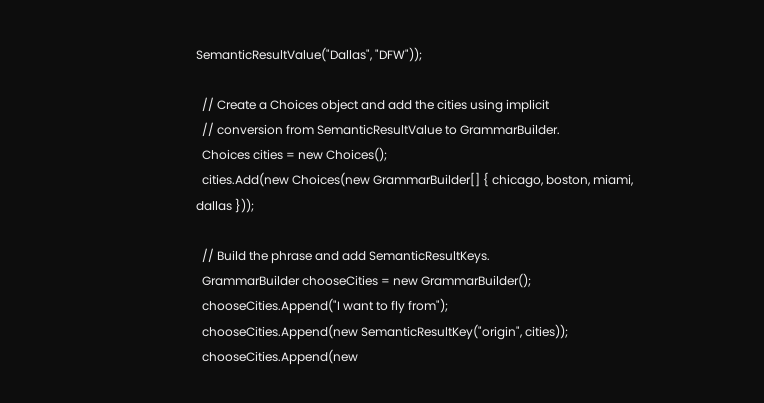SemanticResultValue("Dallas", "DFW"));

  // Create a Choices object and add the cities using implicit
  // conversion from SemanticResultValue to GrammarBuilder.
  Choices cities = new Choices();
  cities.Add(new Choices(new GrammarBuilder[] { chicago, boston, miami, dallas }));

  // Build the phrase and add SemanticResultKeys.
  GrammarBuilder chooseCities = new GrammarBuilder();
  chooseCities.Append("I want to fly from");
  chooseCities.Append(new SemanticResultKey("origin", cities));
  chooseCities.Append(new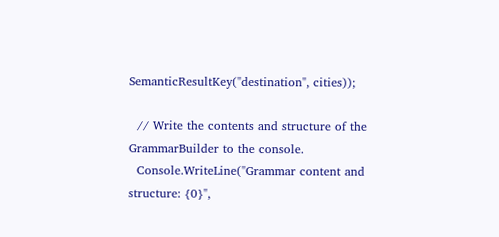SemanticResultKey("destination", cities));

  // Write the contents and structure of the GrammarBuilder to the console.
  Console.WriteLine("Grammar content and structure: {0}",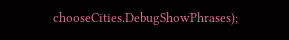chooseCities.DebugShowPhrases);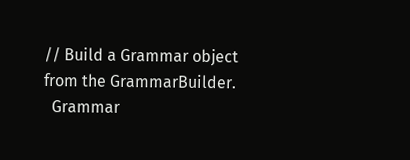// Build a Grammar object from the GrammarBuilder.
  Grammar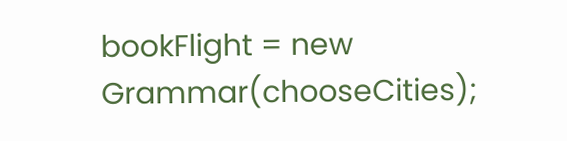bookFlight = new Grammar(chooseCities);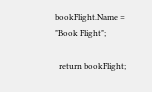bookFlight.Name = "Book Flight";

  return bookFlight;